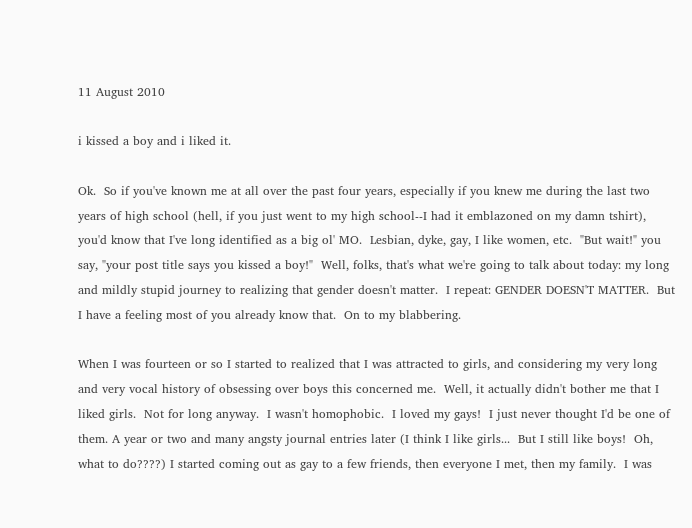11 August 2010

i kissed a boy and i liked it.

Ok.  So if you've known me at all over the past four years, especially if you knew me during the last two years of high school (hell, if you just went to my high school--I had it emblazoned on my damn tshirt), you'd know that I've long identified as a big ol' MO.  Lesbian, dyke, gay, I like women, etc.  "But wait!" you say, "your post title says you kissed a boy!"  Well, folks, that's what we're going to talk about today: my long and mildly stupid journey to realizing that gender doesn't matter.  I repeat: GENDER DOESN'T MATTER.  But I have a feeling most of you already know that.  On to my blabbering.

When I was fourteen or so I started to realized that I was attracted to girls, and considering my very long and very vocal history of obsessing over boys this concerned me.  Well, it actually didn't bother me that I liked girls.  Not for long anyway.  I wasn't homophobic.  I loved my gays!  I just never thought I'd be one of them. A year or two and many angsty journal entries later (I think I like girls...  But I still like boys!  Oh, what to do????) I started coming out as gay to a few friends, then everyone I met, then my family.  I was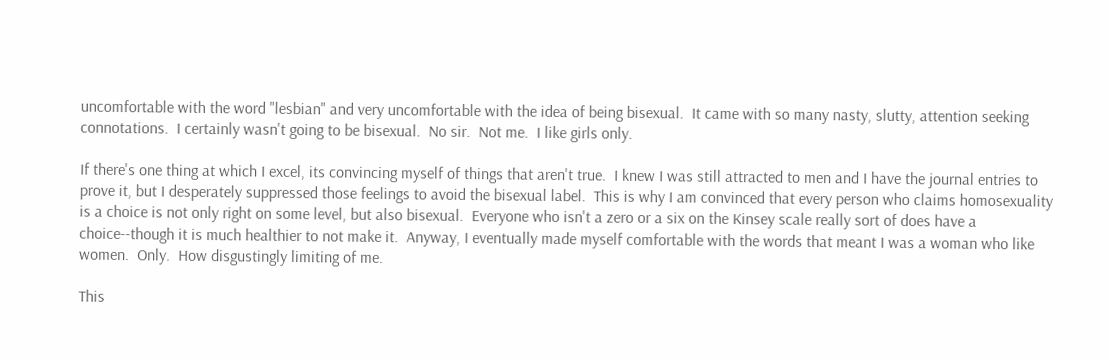uncomfortable with the word "lesbian" and very uncomfortable with the idea of being bisexual.  It came with so many nasty, slutty, attention seeking connotations.  I certainly wasn't going to be bisexual.  No sir.  Not me.  I like girls only.

If there's one thing at which I excel, its convincing myself of things that aren't true.  I knew I was still attracted to men and I have the journal entries to prove it, but I desperately suppressed those feelings to avoid the bisexual label.  This is why I am convinced that every person who claims homosexuality is a choice is not only right on some level, but also bisexual.  Everyone who isn't a zero or a six on the Kinsey scale really sort of does have a choice--though it is much healthier to not make it.  Anyway, I eventually made myself comfortable with the words that meant I was a woman who like women.  Only.  How disgustingly limiting of me.

This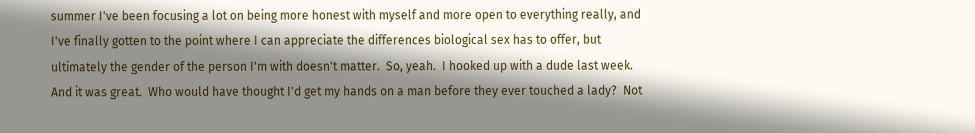summer I've been focusing a lot on being more honest with myself and more open to everything really, and I've finally gotten to the point where I can appreciate the differences biological sex has to offer, but ultimately the gender of the person I'm with doesn't matter.  So, yeah.  I hooked up with a dude last week.  And it was great.  Who would have thought I'd get my hands on a man before they ever touched a lady?  Not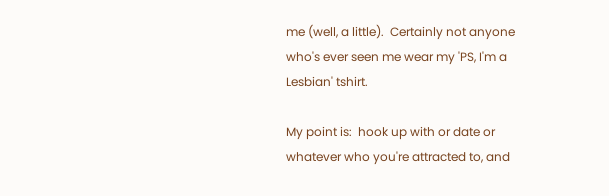me (well, a little).  Certainly not anyone who's ever seen me wear my 'PS, I'm a Lesbian' tshirt.

My point is:  hook up with or date or whatever who you're attracted to, and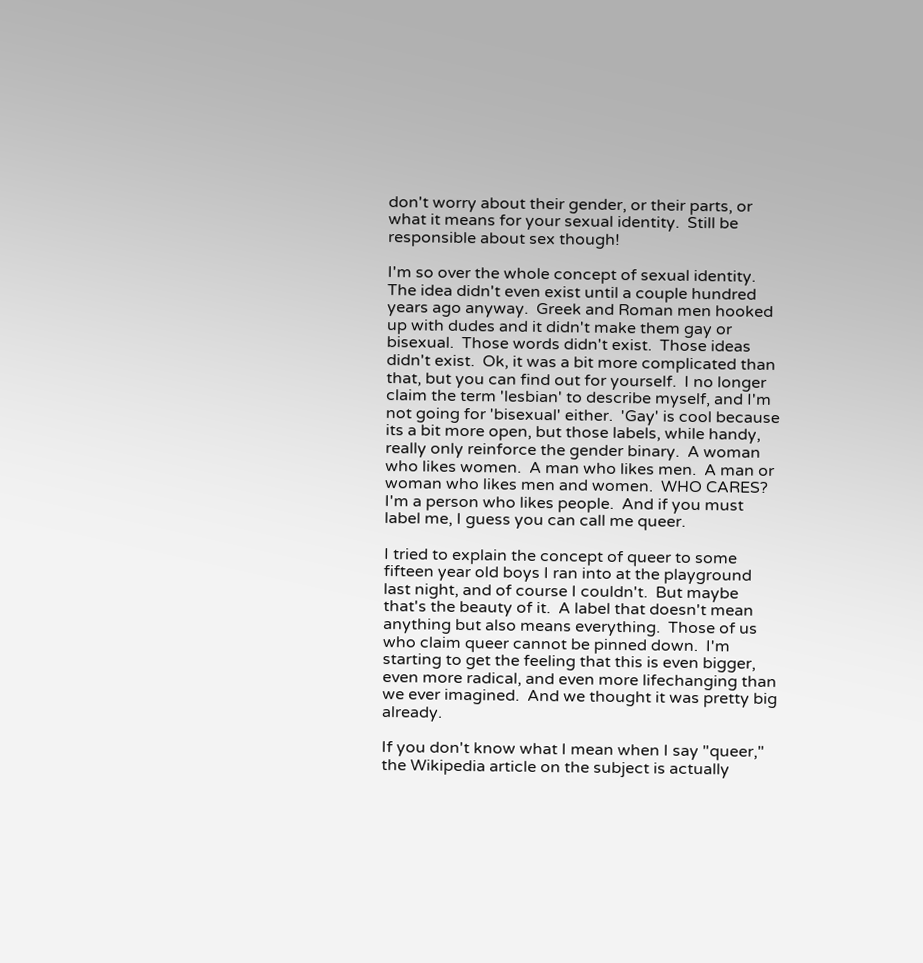don't worry about their gender, or their parts, or what it means for your sexual identity.  Still be responsible about sex though!

I'm so over the whole concept of sexual identity.  The idea didn't even exist until a couple hundred years ago anyway.  Greek and Roman men hooked up with dudes and it didn't make them gay or bisexual.  Those words didn't exist.  Those ideas didn't exist.  Ok, it was a bit more complicated than that, but you can find out for yourself.  I no longer claim the term 'lesbian' to describe myself, and I'm not going for 'bisexual' either.  'Gay' is cool because its a bit more open, but those labels, while handy, really only reinforce the gender binary.  A woman who likes women.  A man who likes men.  A man or woman who likes men and women.  WHO CARES?  I'm a person who likes people.  And if you must label me, I guess you can call me queer.

I tried to explain the concept of queer to some fifteen year old boys I ran into at the playground last night, and of course I couldn't.  But maybe that's the beauty of it.  A label that doesn't mean anything but also means everything.  Those of us who claim queer cannot be pinned down.  I'm starting to get the feeling that this is even bigger, even more radical, and even more lifechanging than we ever imagined.  And we thought it was pretty big already.

If you don't know what I mean when I say "queer," the Wikipedia article on the subject is actually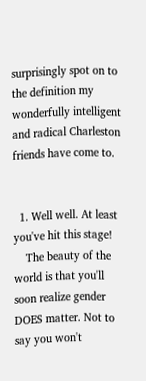surprisingly spot on to the definition my wonderfully intelligent and radical Charleston friends have come to.


  1. Well well. At least you've hit this stage!
    The beauty of the world is that you'll soon realize gender DOES matter. Not to say you won't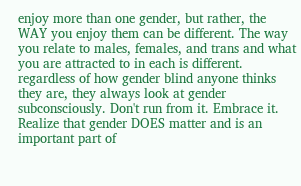enjoy more than one gender, but rather, the WAY you enjoy them can be different. The way you relate to males, females, and trans and what you are attracted to in each is different. regardless of how gender blind anyone thinks they are, they always look at gender subconsciously. Don't run from it. Embrace it. Realize that gender DOES matter and is an important part of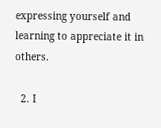expressing yourself and learning to appreciate it in others.

  2. I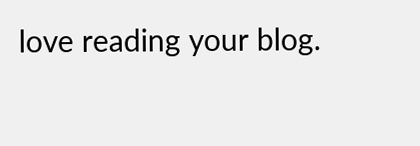love reading your blog.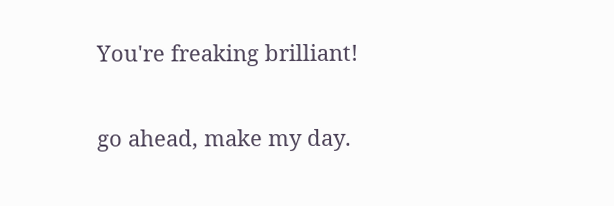You're freaking brilliant!


go ahead, make my day.